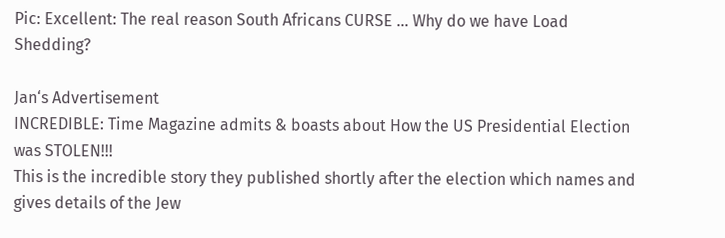Pic: Excellent: The real reason South Africans CURSE … Why do we have Load Shedding?

Jan‘s Advertisement
INCREDIBLE: Time Magazine admits & boasts about How the US Presidential Election was STOLEN!!!
This is the incredible story they published shortly after the election which names and gives details of the Jew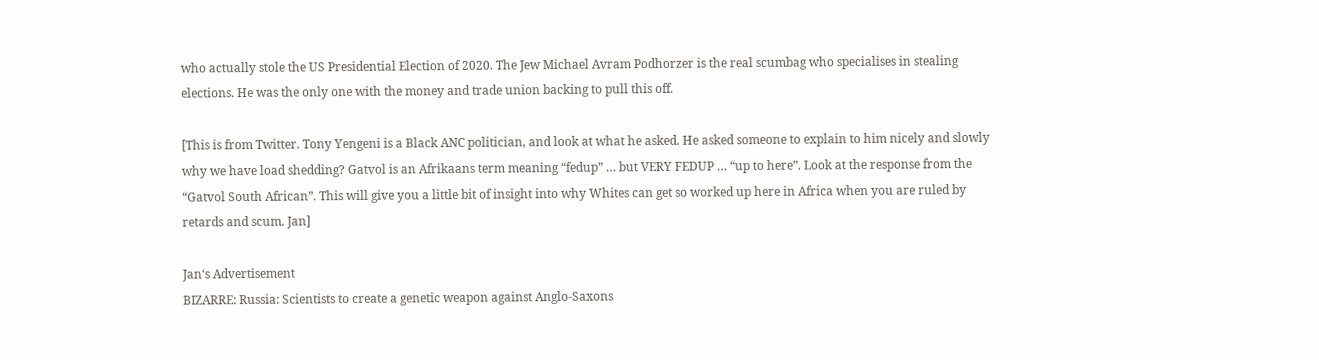who actually stole the US Presidential Election of 2020. The Jew Michael Avram Podhorzer is the real scumbag who specialises in stealing elections. He was the only one with the money and trade union backing to pull this off.

[This is from Twitter. Tony Yengeni is a Black ANC politician, and look at what he asked. He asked someone to explain to him nicely and slowly why we have load shedding? Gatvol is an Afrikaans term meaning “fedup” … but VERY FEDUP … “up to here”. Look at the response from the “Gatvol South African”. This will give you a little bit of insight into why Whites can get so worked up here in Africa when you are ruled by retards and scum. Jan]

Jan‘s Advertisement
BIZARRE: Russia: Scientists to create a genetic weapon against Anglo-Saxons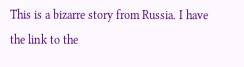This is a bizarre story from Russia. I have the link to the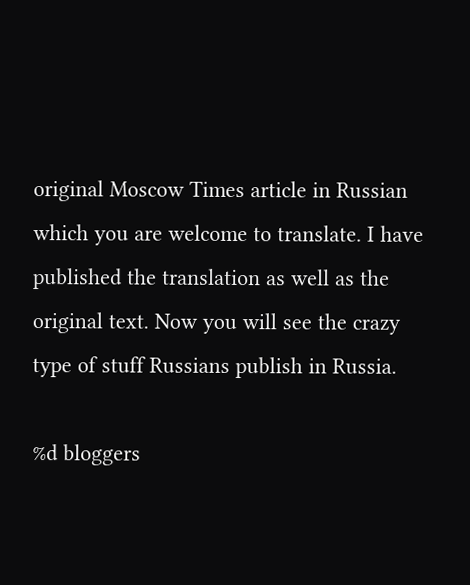original Moscow Times article in Russian which you are welcome to translate. I have published the translation as well as the original text. Now you will see the crazy type of stuff Russians publish in Russia.

%d bloggers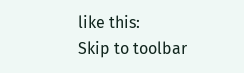like this:
Skip to toolbar